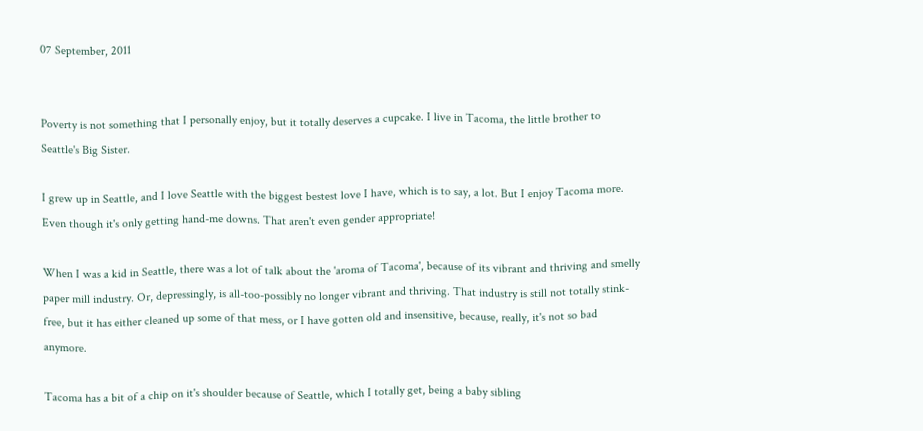07 September, 2011


Poverty is not something that I personally enjoy, but it totally deserves a cupcake. I live in Tacoma, the little brother to Seattle's Big Sister.

I grew up in Seattle, and I love Seattle with the biggest bestest love I have, which is to say, a lot. But I enjoy Tacoma more. Even though it's only getting hand-me downs. That aren't even gender appropriate!

When I was a kid in Seattle, there was a lot of talk about the 'aroma of Tacoma', because of its vibrant and thriving and smelly paper mill industry. Or, depressingly, is all-too-possibly no longer vibrant and thriving. That industry is still not totally stink-free, but it has either cleaned up some of that mess, or I have gotten old and insensitive, because, really, it's not so bad anymore.

Tacoma has a bit of a chip on it's shoulder because of Seattle, which I totally get, being a baby sibling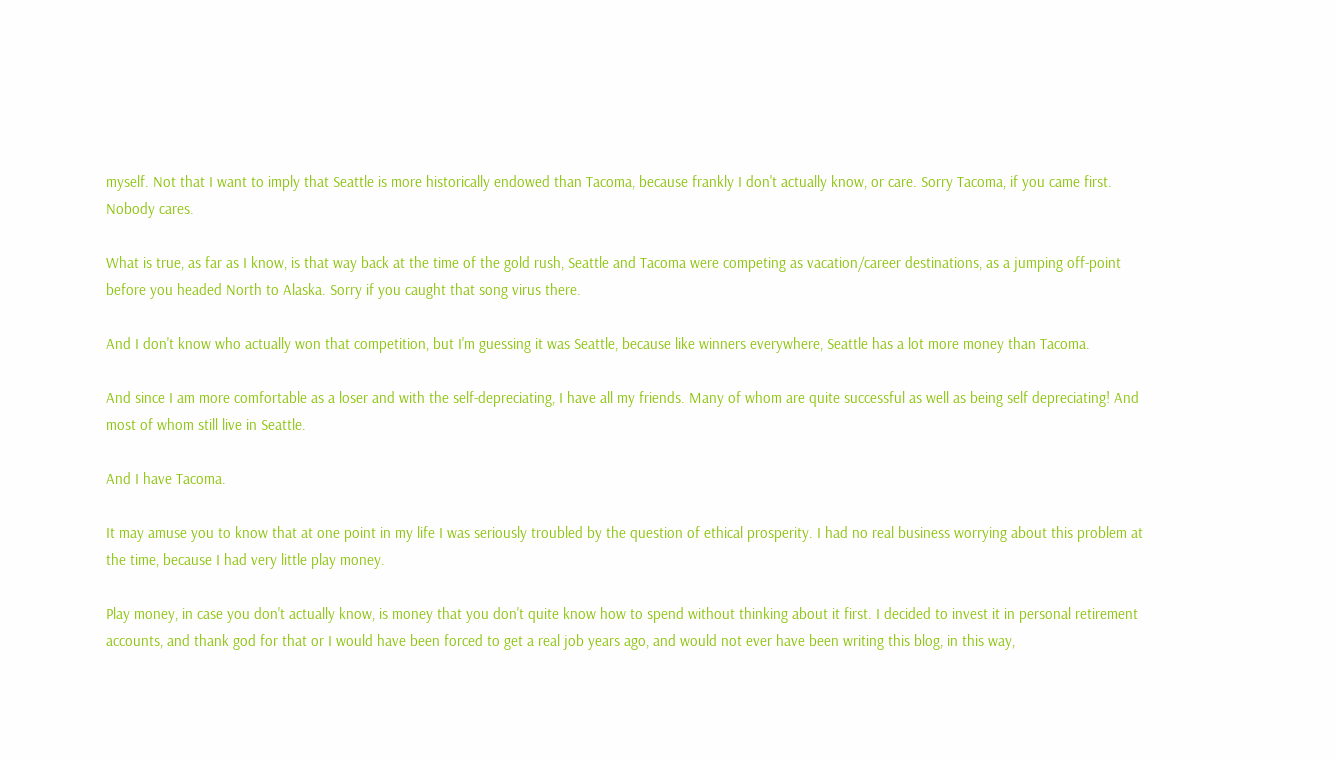myself. Not that I want to imply that Seattle is more historically endowed than Tacoma, because frankly I don't actually know, or care. Sorry Tacoma, if you came first. Nobody cares.

What is true, as far as I know, is that way back at the time of the gold rush, Seattle and Tacoma were competing as vacation/career destinations, as a jumping off-point before you headed North to Alaska. Sorry if you caught that song virus there.

And I don't know who actually won that competition, but I'm guessing it was Seattle, because like winners everywhere, Seattle has a lot more money than Tacoma.

And since I am more comfortable as a loser and with the self-depreciating, I have all my friends. Many of whom are quite successful as well as being self depreciating! And most of whom still live in Seattle.

And I have Tacoma.

It may amuse you to know that at one point in my life I was seriously troubled by the question of ethical prosperity. I had no real business worrying about this problem at the time, because I had very little play money.

Play money, in case you don't actually know, is money that you don't quite know how to spend without thinking about it first. I decided to invest it in personal retirement accounts, and thank god for that or I would have been forced to get a real job years ago, and would not ever have been writing this blog, in this way,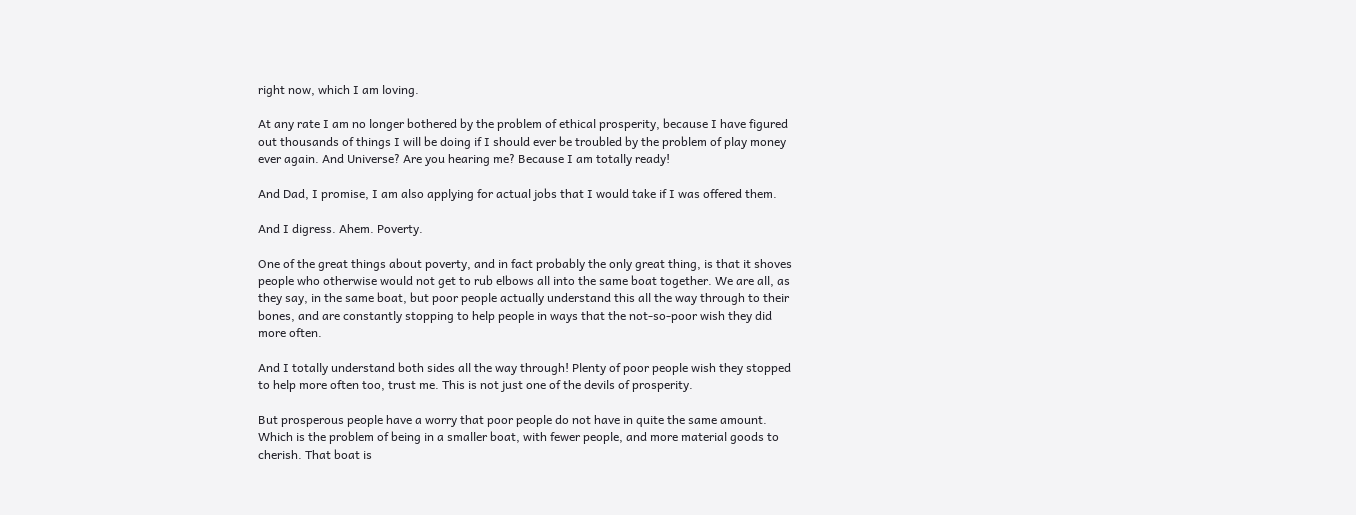right now, which I am loving.

At any rate I am no longer bothered by the problem of ethical prosperity, because I have figured out thousands of things I will be doing if I should ever be troubled by the problem of play money ever again. And Universe? Are you hearing me? Because I am totally ready!

And Dad, I promise, I am also applying for actual jobs that I would take if I was offered them.

And I digress. Ahem. Poverty.

One of the great things about poverty, and in fact probably the only great thing, is that it shoves people who otherwise would not get to rub elbows all into the same boat together. We are all, as they say, in the same boat, but poor people actually understand this all the way through to their bones, and are constantly stopping to help people in ways that the not-so-poor wish they did more often.

And I totally understand both sides all the way through! Plenty of poor people wish they stopped to help more often too, trust me. This is not just one of the devils of prosperity.

But prosperous people have a worry that poor people do not have in quite the same amount. Which is the problem of being in a smaller boat, with fewer people, and more material goods to cherish. That boat is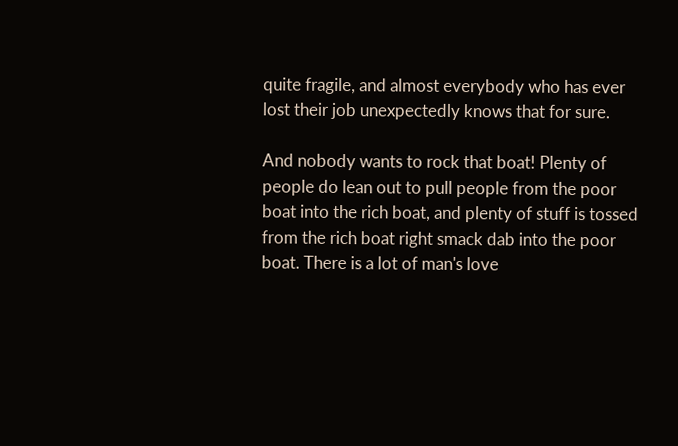quite fragile, and almost everybody who has ever lost their job unexpectedly knows that for sure.

And nobody wants to rock that boat! Plenty of people do lean out to pull people from the poor boat into the rich boat, and plenty of stuff is tossed from the rich boat right smack dab into the poor boat. There is a lot of man's love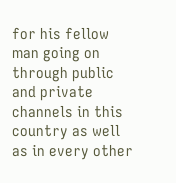for his fellow man going on through public and private channels in this country as well as in every other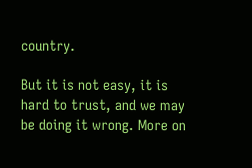country.

But it is not easy, it is hard to trust, and we may be doing it wrong. More on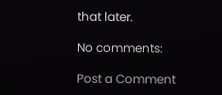that later.

No comments:

Post a Comment